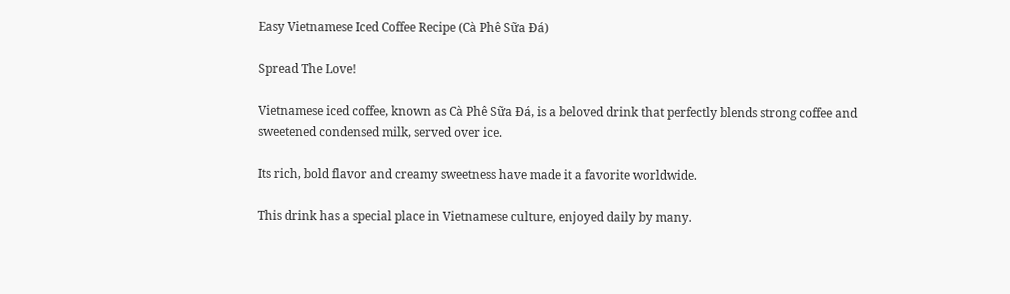Easy Vietnamese Iced Coffee Recipe (Cà Phê Sữa Đá)

Spread The Love!

Vietnamese iced coffee, known as Cà Phê Sữa Đá, is a beloved drink that perfectly blends strong coffee and sweetened condensed milk, served over ice.

Its rich, bold flavor and creamy sweetness have made it a favorite worldwide.

This drink has a special place in Vietnamese culture, enjoyed daily by many.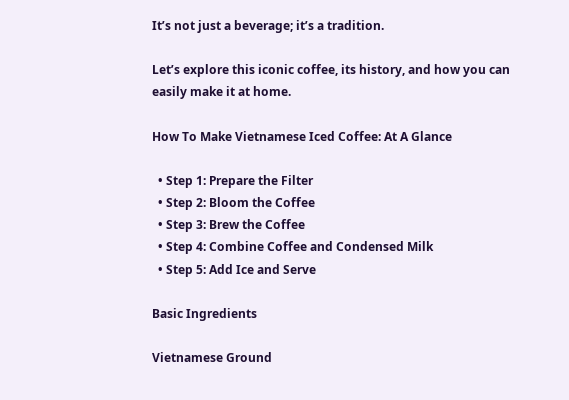It’s not just a beverage; it’s a tradition.

Let’s explore this iconic coffee, its history, and how you can easily make it at home.

How To Make Vietnamese Iced Coffee: At A Glance

  • Step 1: Prepare the Filter
  • Step 2: Bloom the Coffee
  • Step 3: Brew the Coffee
  • Step 4: Combine Coffee and Condensed Milk
  • Step 5: Add Ice and Serve

Basic Ingredients

Vietnamese Ground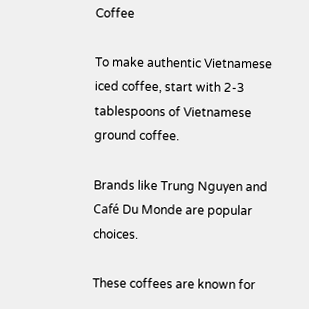Coffee

To make authentic Vietnamese iced coffee, start with 2-3 tablespoons of Vietnamese ground coffee.

Brands like Trung Nguyen and Café Du Monde are popular choices.

These coffees are known for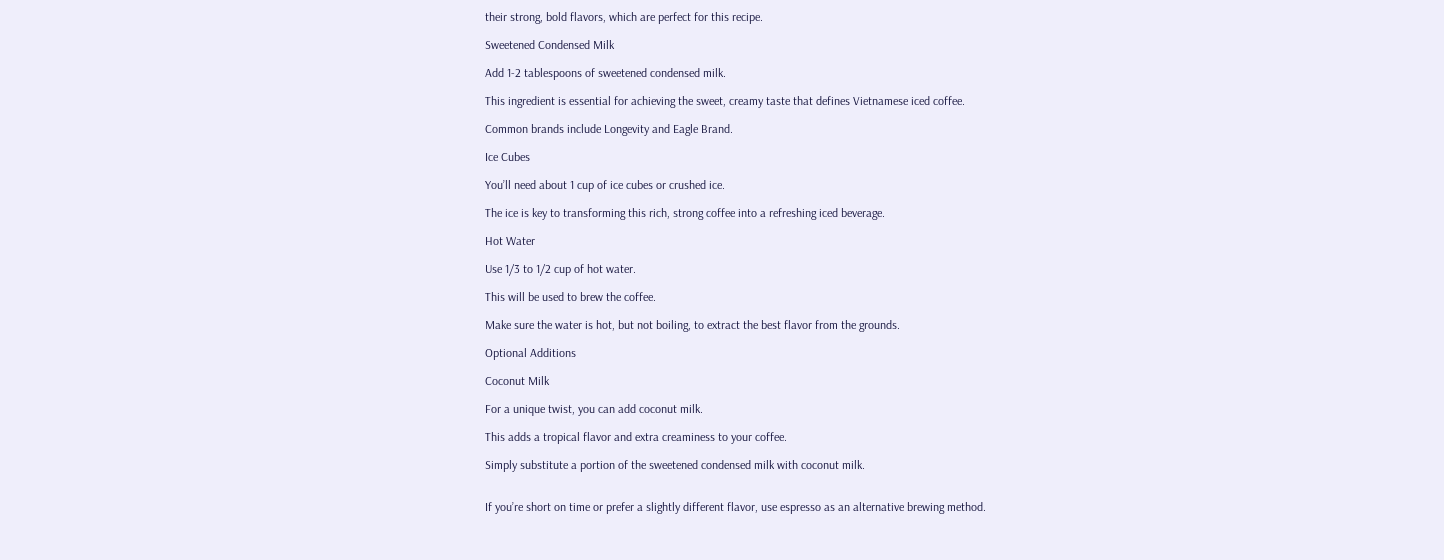their strong, bold flavors, which are perfect for this recipe.

Sweetened Condensed Milk

Add 1-2 tablespoons of sweetened condensed milk.

This ingredient is essential for achieving the sweet, creamy taste that defines Vietnamese iced coffee.

Common brands include Longevity and Eagle Brand.

Ice Cubes

You’ll need about 1 cup of ice cubes or crushed ice.

The ice is key to transforming this rich, strong coffee into a refreshing iced beverage.

Hot Water

Use 1/3 to 1/2 cup of hot water.

This will be used to brew the coffee.

Make sure the water is hot, but not boiling, to extract the best flavor from the grounds.

Optional Additions

Coconut Milk

For a unique twist, you can add coconut milk.

This adds a tropical flavor and extra creaminess to your coffee.

Simply substitute a portion of the sweetened condensed milk with coconut milk.


If you’re short on time or prefer a slightly different flavor, use espresso as an alternative brewing method.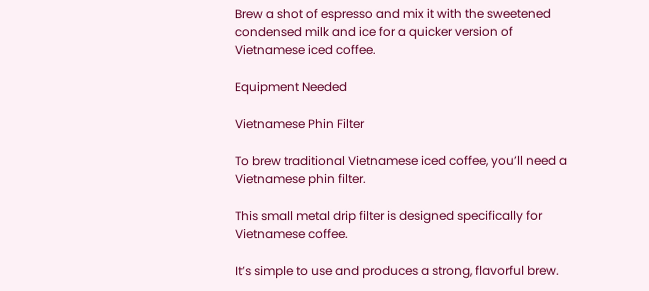Brew a shot of espresso and mix it with the sweetened condensed milk and ice for a quicker version of Vietnamese iced coffee.

Equipment Needed

Vietnamese Phin Filter

To brew traditional Vietnamese iced coffee, you’ll need a Vietnamese phin filter.

This small metal drip filter is designed specifically for Vietnamese coffee.

It’s simple to use and produces a strong, flavorful brew.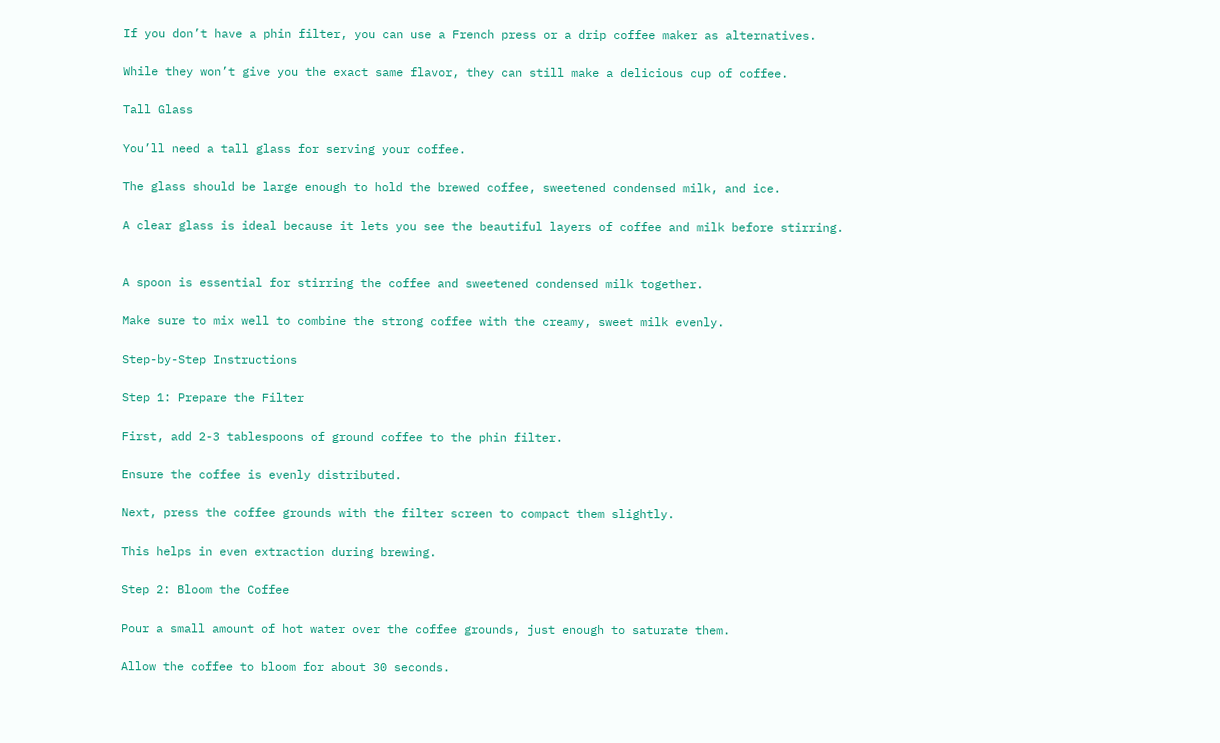If you don’t have a phin filter, you can use a French press or a drip coffee maker as alternatives.

While they won’t give you the exact same flavor, they can still make a delicious cup of coffee.

Tall Glass

You’ll need a tall glass for serving your coffee.

The glass should be large enough to hold the brewed coffee, sweetened condensed milk, and ice.

A clear glass is ideal because it lets you see the beautiful layers of coffee and milk before stirring.


A spoon is essential for stirring the coffee and sweetened condensed milk together.

Make sure to mix well to combine the strong coffee with the creamy, sweet milk evenly.

Step-by-Step Instructions

Step 1: Prepare the Filter

First, add 2-3 tablespoons of ground coffee to the phin filter.

Ensure the coffee is evenly distributed.

Next, press the coffee grounds with the filter screen to compact them slightly.

This helps in even extraction during brewing.

Step 2: Bloom the Coffee

Pour a small amount of hot water over the coffee grounds, just enough to saturate them.

Allow the coffee to bloom for about 30 seconds.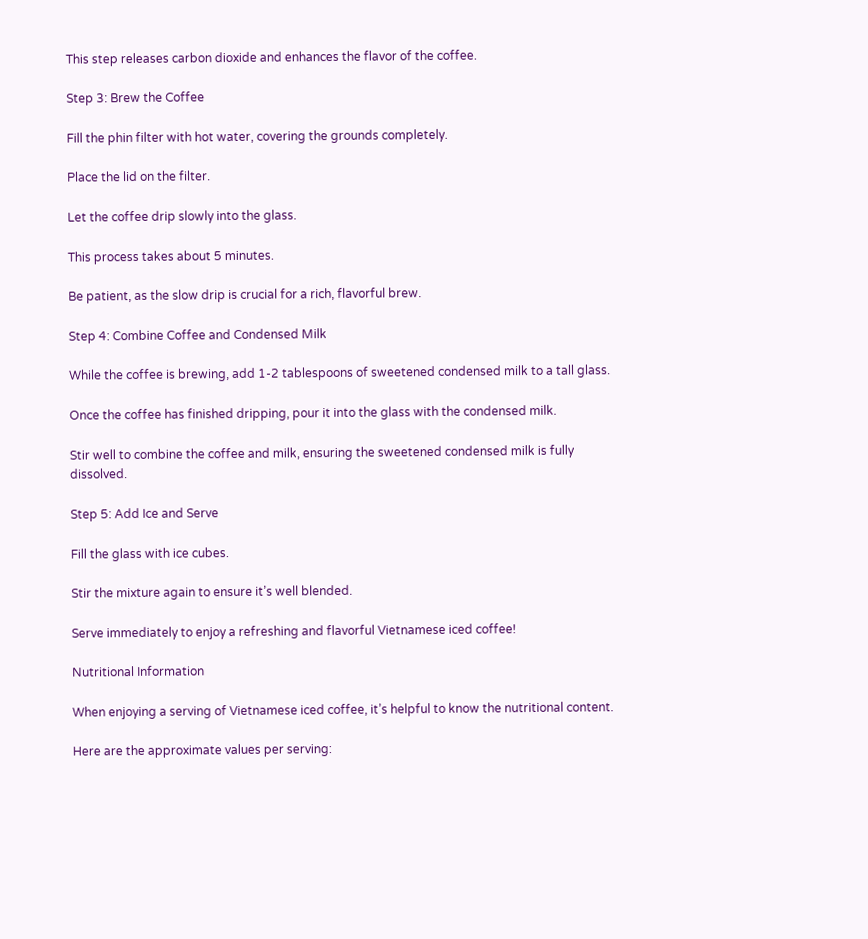This step releases carbon dioxide and enhances the flavor of the coffee.

Step 3: Brew the Coffee

Fill the phin filter with hot water, covering the grounds completely.

Place the lid on the filter.

Let the coffee drip slowly into the glass.

This process takes about 5 minutes.

Be patient, as the slow drip is crucial for a rich, flavorful brew.

Step 4: Combine Coffee and Condensed Milk

While the coffee is brewing, add 1-2 tablespoons of sweetened condensed milk to a tall glass.

Once the coffee has finished dripping, pour it into the glass with the condensed milk.

Stir well to combine the coffee and milk, ensuring the sweetened condensed milk is fully dissolved.

Step 5: Add Ice and Serve

Fill the glass with ice cubes.

Stir the mixture again to ensure it’s well blended.

Serve immediately to enjoy a refreshing and flavorful Vietnamese iced coffee!

Nutritional Information

When enjoying a serving of Vietnamese iced coffee, it’s helpful to know the nutritional content.

Here are the approximate values per serving: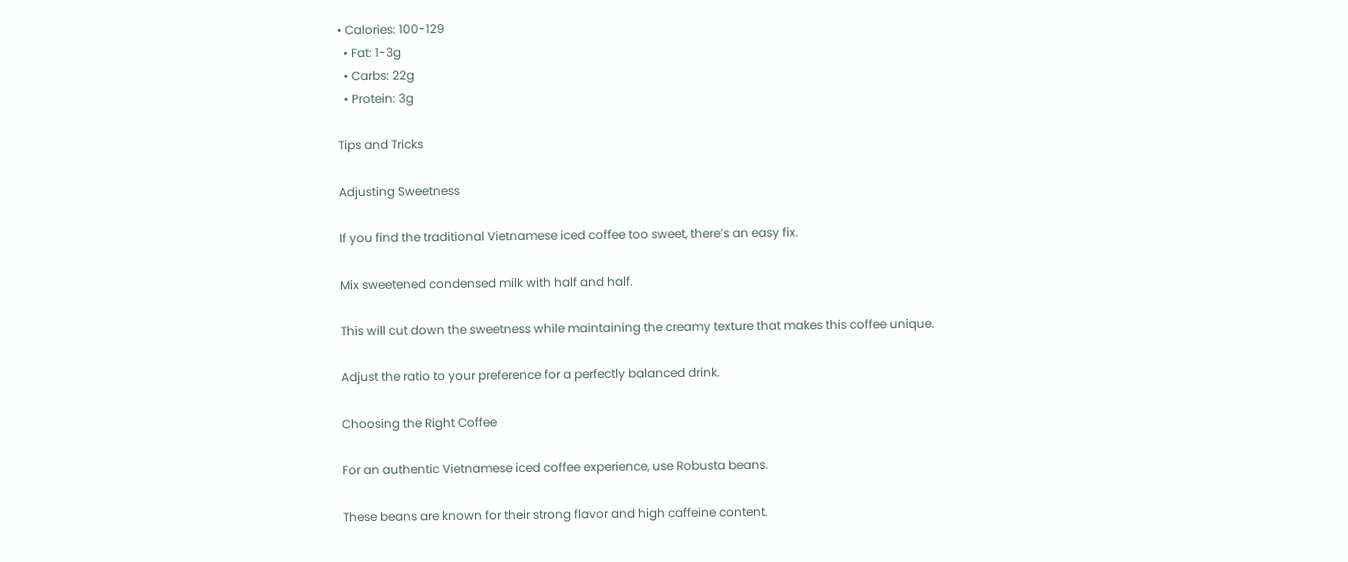• Calories: 100-129
  • Fat: 1-3g
  • Carbs: 22g
  • Protein: 3g

Tips and Tricks

Adjusting Sweetness

If you find the traditional Vietnamese iced coffee too sweet, there’s an easy fix.

Mix sweetened condensed milk with half and half.

This will cut down the sweetness while maintaining the creamy texture that makes this coffee unique.

Adjust the ratio to your preference for a perfectly balanced drink.

Choosing the Right Coffee

For an authentic Vietnamese iced coffee experience, use Robusta beans.

These beans are known for their strong flavor and high caffeine content.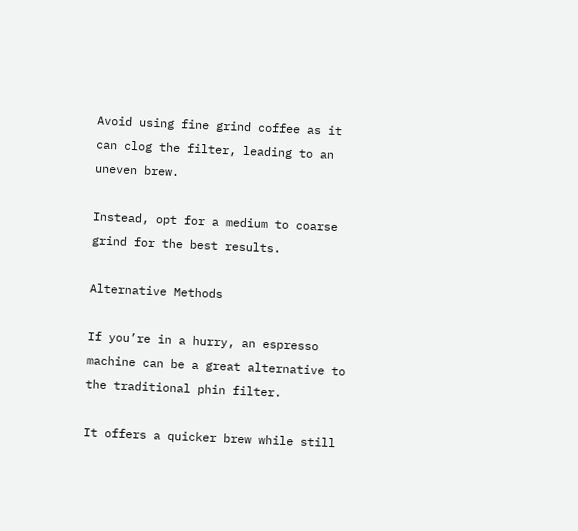Avoid using fine grind coffee as it can clog the filter, leading to an uneven brew.

Instead, opt for a medium to coarse grind for the best results.

Alternative Methods

If you’re in a hurry, an espresso machine can be a great alternative to the traditional phin filter.

It offers a quicker brew while still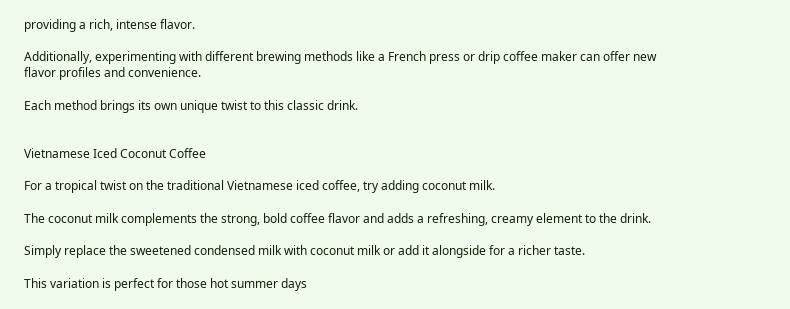providing a rich, intense flavor.

Additionally, experimenting with different brewing methods like a French press or drip coffee maker can offer new flavor profiles and convenience.

Each method brings its own unique twist to this classic drink.


Vietnamese Iced Coconut Coffee

For a tropical twist on the traditional Vietnamese iced coffee, try adding coconut milk.

The coconut milk complements the strong, bold coffee flavor and adds a refreshing, creamy element to the drink.

Simply replace the sweetened condensed milk with coconut milk or add it alongside for a richer taste.

This variation is perfect for those hot summer days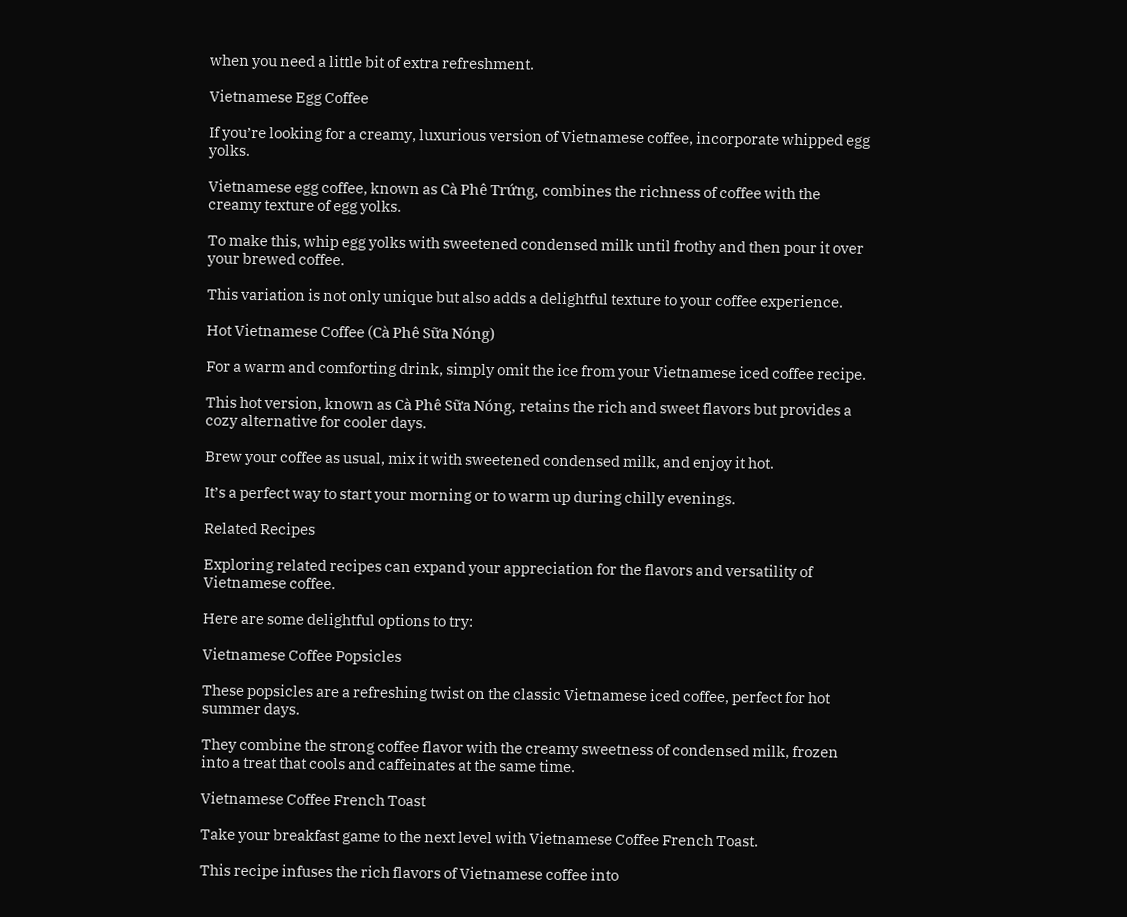when you need a little bit of extra refreshment.

Vietnamese Egg Coffee

If you’re looking for a creamy, luxurious version of Vietnamese coffee, incorporate whipped egg yolks.

Vietnamese egg coffee, known as Cà Phê Trứng, combines the richness of coffee with the creamy texture of egg yolks.

To make this, whip egg yolks with sweetened condensed milk until frothy and then pour it over your brewed coffee.

This variation is not only unique but also adds a delightful texture to your coffee experience.

Hot Vietnamese Coffee (Cà Phê Sữa Nóng)

For a warm and comforting drink, simply omit the ice from your Vietnamese iced coffee recipe.

This hot version, known as Cà Phê Sữa Nóng, retains the rich and sweet flavors but provides a cozy alternative for cooler days.

Brew your coffee as usual, mix it with sweetened condensed milk, and enjoy it hot.

It’s a perfect way to start your morning or to warm up during chilly evenings.

Related Recipes

Exploring related recipes can expand your appreciation for the flavors and versatility of Vietnamese coffee.

Here are some delightful options to try:

Vietnamese Coffee Popsicles

These popsicles are a refreshing twist on the classic Vietnamese iced coffee, perfect for hot summer days.

They combine the strong coffee flavor with the creamy sweetness of condensed milk, frozen into a treat that cools and caffeinates at the same time.

Vietnamese Coffee French Toast

Take your breakfast game to the next level with Vietnamese Coffee French Toast.

This recipe infuses the rich flavors of Vietnamese coffee into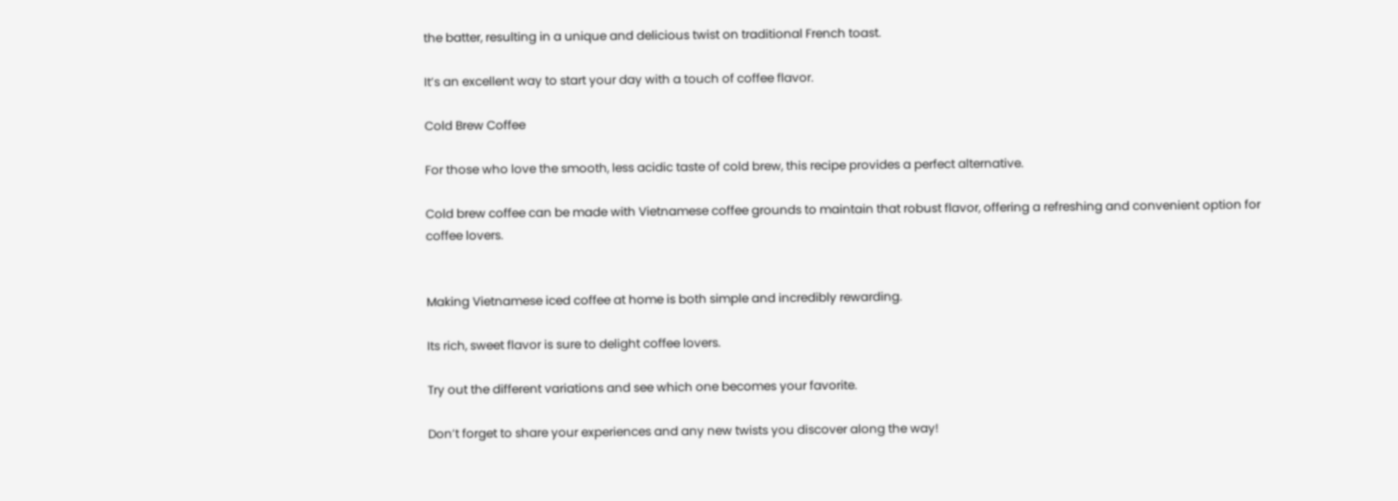the batter, resulting in a unique and delicious twist on traditional French toast.

It’s an excellent way to start your day with a touch of coffee flavor.

Cold Brew Coffee

For those who love the smooth, less acidic taste of cold brew, this recipe provides a perfect alternative.

Cold brew coffee can be made with Vietnamese coffee grounds to maintain that robust flavor, offering a refreshing and convenient option for coffee lovers.


Making Vietnamese iced coffee at home is both simple and incredibly rewarding.

Its rich, sweet flavor is sure to delight coffee lovers.

Try out the different variations and see which one becomes your favorite.

Don’t forget to share your experiences and any new twists you discover along the way!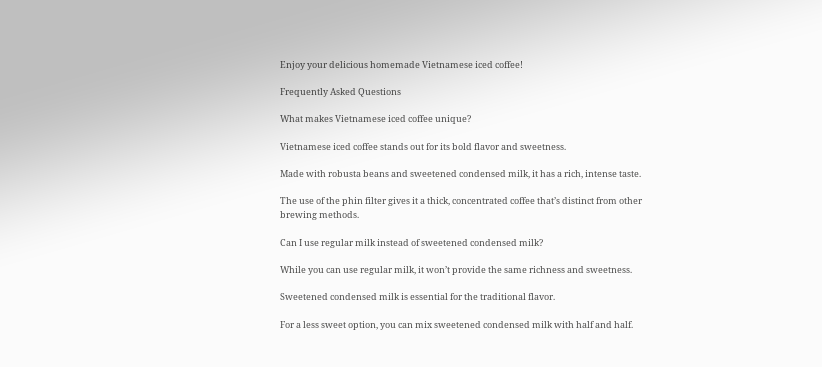Enjoy your delicious homemade Vietnamese iced coffee!

Frequently Asked Questions

What makes Vietnamese iced coffee unique?

Vietnamese iced coffee stands out for its bold flavor and sweetness.

Made with robusta beans and sweetened condensed milk, it has a rich, intense taste.

The use of the phin filter gives it a thick, concentrated coffee that’s distinct from other brewing methods.

Can I use regular milk instead of sweetened condensed milk?

While you can use regular milk, it won’t provide the same richness and sweetness.

Sweetened condensed milk is essential for the traditional flavor.

For a less sweet option, you can mix sweetened condensed milk with half and half.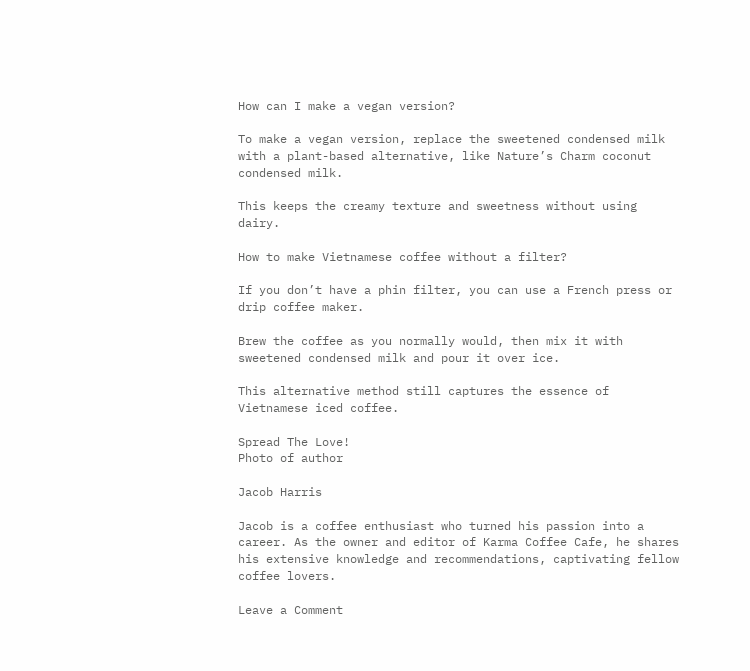How can I make a vegan version?

To make a vegan version, replace the sweetened condensed milk with a plant-based alternative, like Nature’s Charm coconut condensed milk.

This keeps the creamy texture and sweetness without using dairy.

How to make Vietnamese coffee without a filter?

If you don’t have a phin filter, you can use a French press or drip coffee maker.

Brew the coffee as you normally would, then mix it with sweetened condensed milk and pour it over ice.

This alternative method still captures the essence of Vietnamese iced coffee.

Spread The Love!
Photo of author

Jacob Harris

Jacob is a coffee enthusiast who turned his passion into a career. As the owner and editor of Karma Coffee Cafe, he shares his extensive knowledge and recommendations, captivating fellow coffee lovers.

Leave a Comment